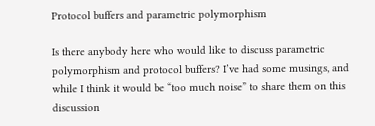Protocol buffers and parametric polymorphism

Is there anybody here who would like to discuss parametric polymorphism and protocol buffers? I’ve had some musings, and while I think it would be “too much noise” to share them on this discussion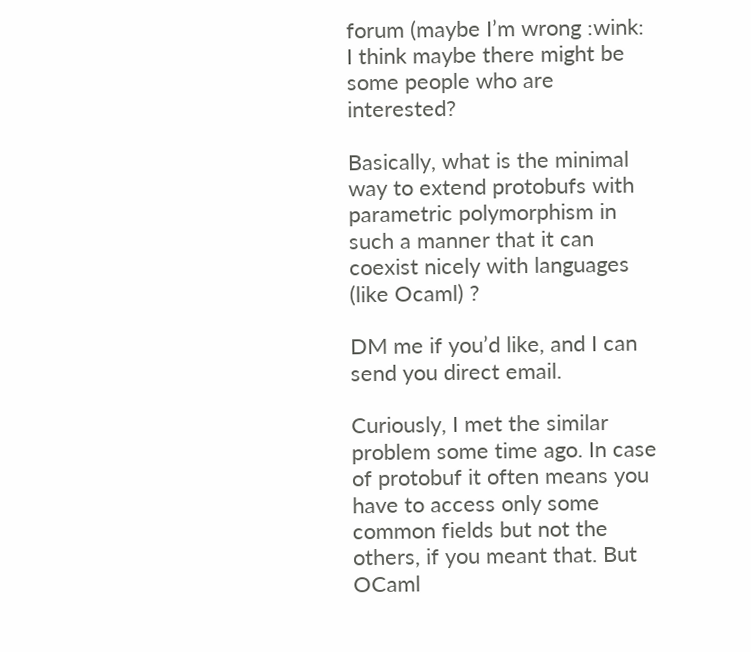forum (maybe I’m wrong :wink: I think maybe there might be some people who are interested?

Basically, what is the minimal way to extend protobufs with parametric polymorphism in such a manner that it can coexist nicely with languages (like Ocaml) ?

DM me if you’d like, and I can send you direct email.

Curiously, I met the similar problem some time ago. In case of protobuf it often means you have to access only some common fields but not the others, if you meant that. But OCaml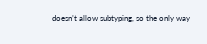doesn’t allow subtyping, so the only way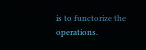is to functorize the operations.